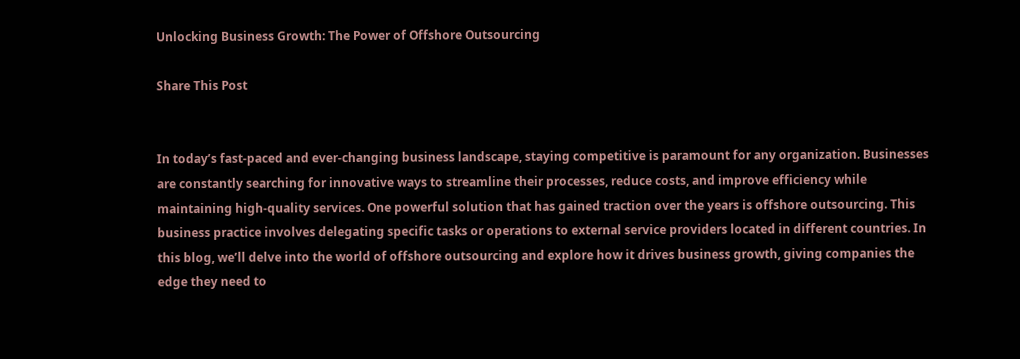Unlocking Business Growth: The Power of Offshore Outsourcing

Share This Post


In today’s fast-paced and ever-changing business landscape, staying competitive is paramount for any organization. Businesses are constantly searching for innovative ways to streamline their processes, reduce costs, and improve efficiency while maintaining high-quality services. One powerful solution that has gained traction over the years is offshore outsourcing. This business practice involves delegating specific tasks or operations to external service providers located in different countries. In this blog, we’ll delve into the world of offshore outsourcing and explore how it drives business growth, giving companies the edge they need to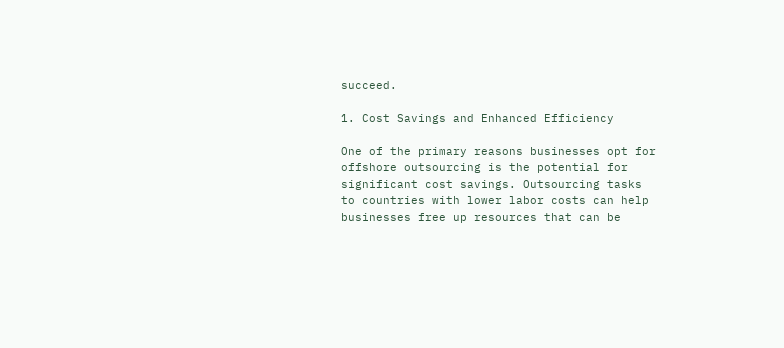succeed.

1. Cost Savings and Enhanced Efficiency

One of the primary reasons businesses opt for offshore outsourcing is the potential for significant cost savings. Outsourcing tasks to countries with lower labor costs can help businesses free up resources that can be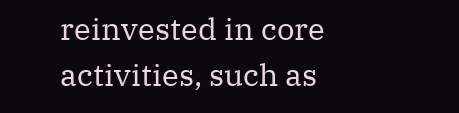reinvested in core activities, such as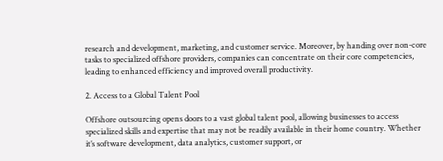research and development, marketing, and customer service. Moreover, by handing over non-core tasks to specialized offshore providers, companies can concentrate on their core competencies, leading to enhanced efficiency and improved overall productivity.

2. Access to a Global Talent Pool

Offshore outsourcing opens doors to a vast global talent pool, allowing businesses to access specialized skills and expertise that may not be readily available in their home country. Whether it’s software development, data analytics, customer support, or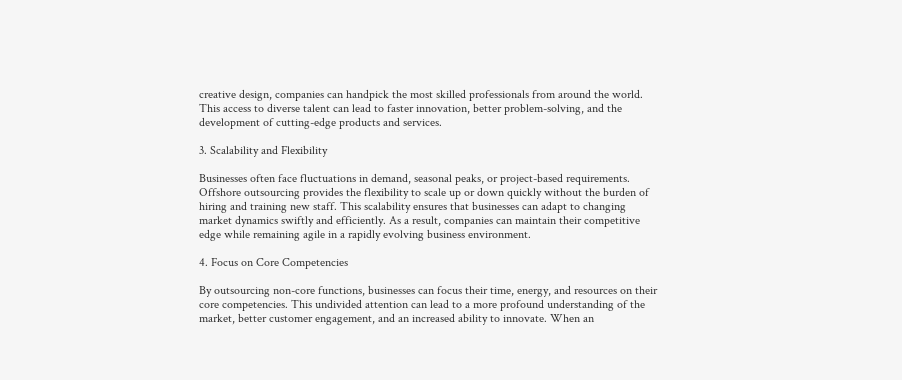creative design, companies can handpick the most skilled professionals from around the world. This access to diverse talent can lead to faster innovation, better problem-solving, and the development of cutting-edge products and services.

3. Scalability and Flexibility

Businesses often face fluctuations in demand, seasonal peaks, or project-based requirements. Offshore outsourcing provides the flexibility to scale up or down quickly without the burden of hiring and training new staff. This scalability ensures that businesses can adapt to changing market dynamics swiftly and efficiently. As a result, companies can maintain their competitive edge while remaining agile in a rapidly evolving business environment.

4. Focus on Core Competencies

By outsourcing non-core functions, businesses can focus their time, energy, and resources on their core competencies. This undivided attention can lead to a more profound understanding of the market, better customer engagement, and an increased ability to innovate. When an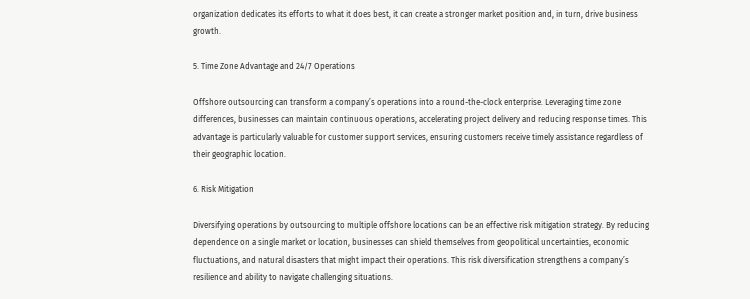organization dedicates its efforts to what it does best, it can create a stronger market position and, in turn, drive business growth.

5. Time Zone Advantage and 24/7 Operations

Offshore outsourcing can transform a company’s operations into a round-the-clock enterprise. Leveraging time zone differences, businesses can maintain continuous operations, accelerating project delivery and reducing response times. This advantage is particularly valuable for customer support services, ensuring customers receive timely assistance regardless of their geographic location.

6. Risk Mitigation

Diversifying operations by outsourcing to multiple offshore locations can be an effective risk mitigation strategy. By reducing dependence on a single market or location, businesses can shield themselves from geopolitical uncertainties, economic fluctuations, and natural disasters that might impact their operations. This risk diversification strengthens a company’s resilience and ability to navigate challenging situations.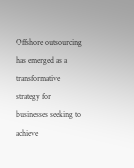Offshore outsourcing has emerged as a transformative strategy for businesses seeking to achieve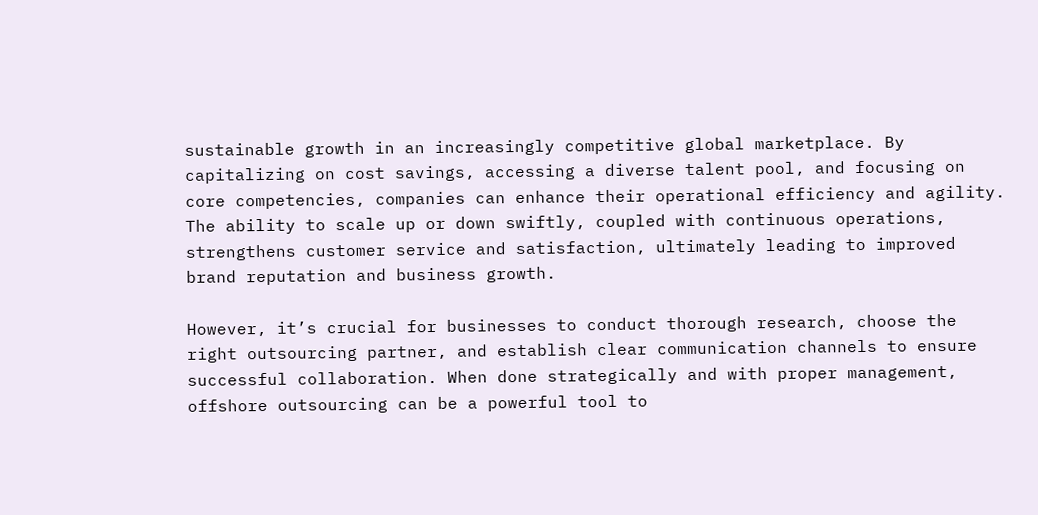sustainable growth in an increasingly competitive global marketplace. By capitalizing on cost savings, accessing a diverse talent pool, and focusing on core competencies, companies can enhance their operational efficiency and agility. The ability to scale up or down swiftly, coupled with continuous operations, strengthens customer service and satisfaction, ultimately leading to improved brand reputation and business growth.

However, it’s crucial for businesses to conduct thorough research, choose the right outsourcing partner, and establish clear communication channels to ensure successful collaboration. When done strategically and with proper management, offshore outsourcing can be a powerful tool to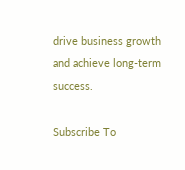drive business growth and achieve long-term success.

Subscribe To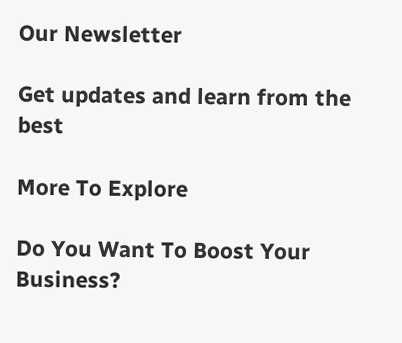Our Newsletter

Get updates and learn from the best

More To Explore

Do You Want To Boost Your Business?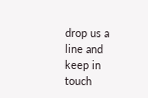drop us a line and keep in touch